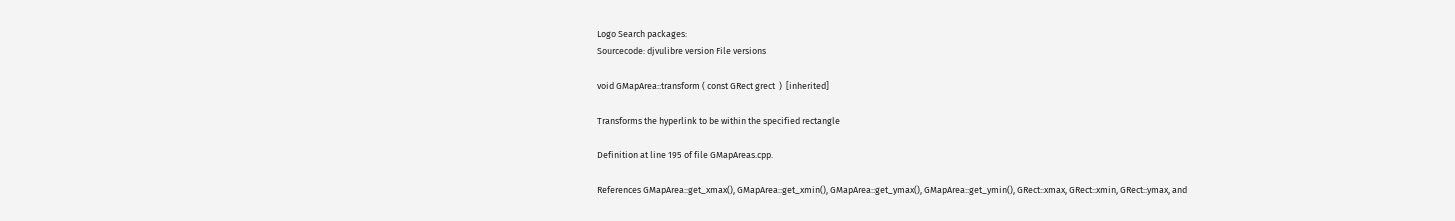Logo Search packages:
Sourcecode: djvulibre version File versions

void GMapArea::transform ( const GRect grect  )  [inherited]

Transforms the hyperlink to be within the specified rectangle

Definition at line 195 of file GMapAreas.cpp.

References GMapArea::get_xmax(), GMapArea::get_xmin(), GMapArea::get_ymax(), GMapArea::get_ymin(), GRect::xmax, GRect::xmin, GRect::ymax, and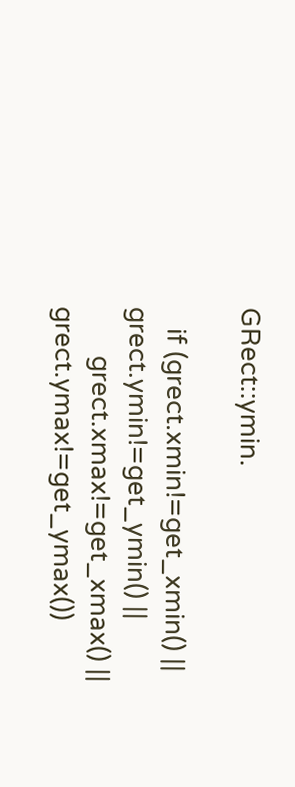GRect::ymin.

   if (grect.xmin!=get_xmin() || grect.ymin!=get_ymin() ||
       grect.xmax!=get_xmax() || grect.ymax!=get_ymax())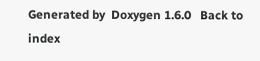Generated by  Doxygen 1.6.0   Back to index